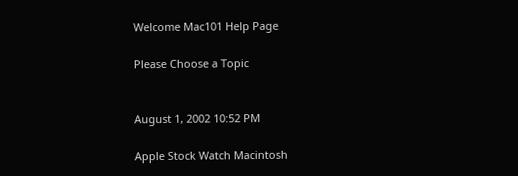Welcome Mac101 Help Page

Please Choose a Topic


August 1, 2002 10:52 PM

Apple Stock Watch Macintosh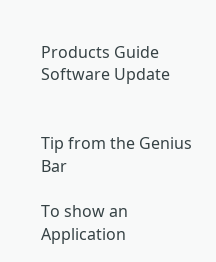Products Guide Software Update


Tip from the Genius Bar

To show an Application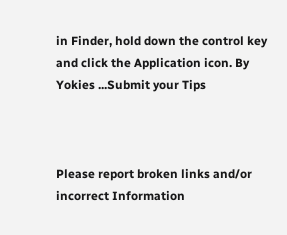in Finder, hold down the control key and click the Application icon. By Yokies ...Submit your Tips



Please report broken links and/or incorrect Information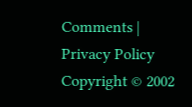Comments | Privacy Policy
Copyright © 2002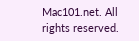Mac101.net. All rights reserved.